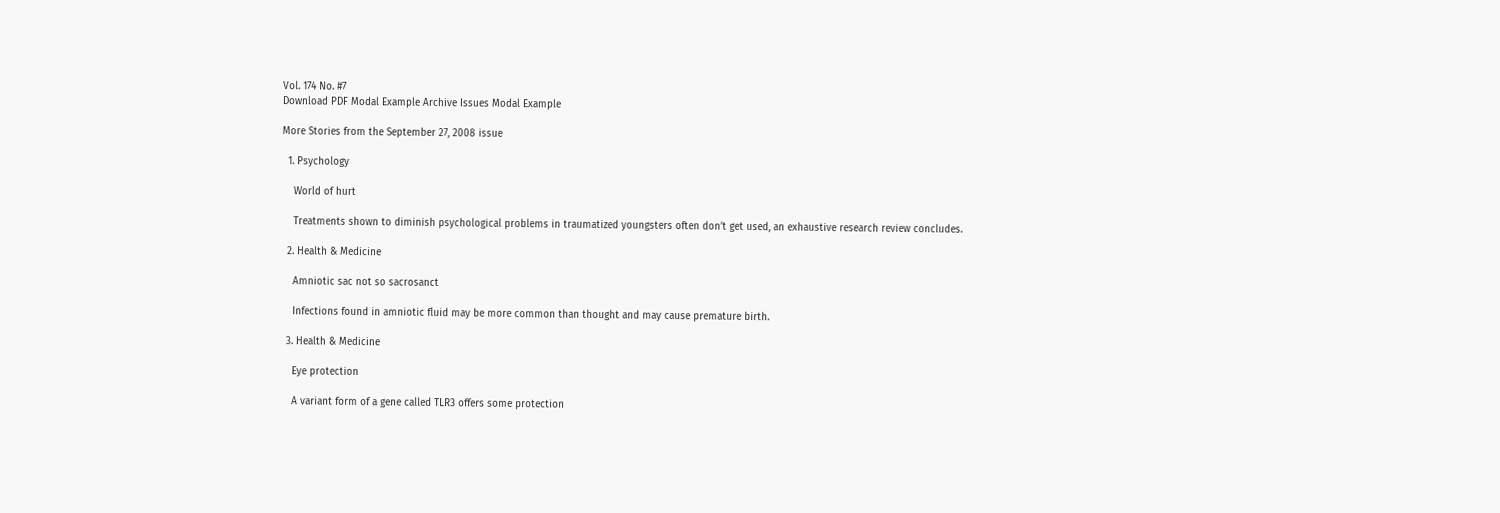Vol. 174 No. #7
Download PDF Modal Example Archive Issues Modal Example

More Stories from the September 27, 2008 issue

  1. Psychology

    World of hurt

    Treatments shown to diminish psychological problems in traumatized youngsters often don’t get used, an exhaustive research review concludes.

  2. Health & Medicine

    Amniotic sac not so sacrosanct

    Infections found in amniotic fluid may be more common than thought and may cause premature birth.

  3. Health & Medicine

    Eye protection

    A variant form of a gene called TLR3 offers some protection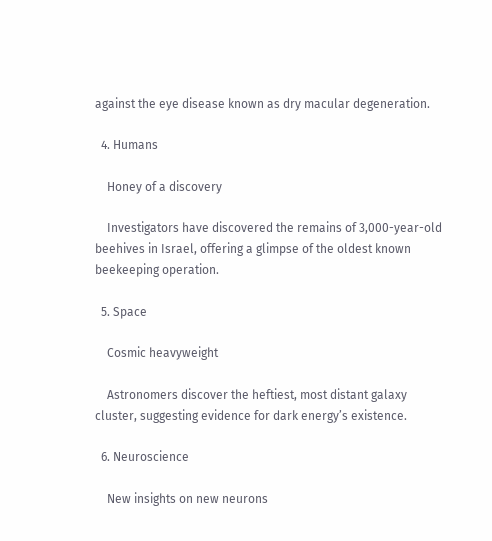against the eye disease known as dry macular degeneration.

  4. Humans

    Honey of a discovery

    Investigators have discovered the remains of 3,000-year-old beehives in Israel, offering a glimpse of the oldest known beekeeping operation.

  5. Space

    Cosmic heavyweight

    Astronomers discover the heftiest, most distant galaxy cluster, suggesting evidence for dark energy’s existence.

  6. Neuroscience

    New insights on new neurons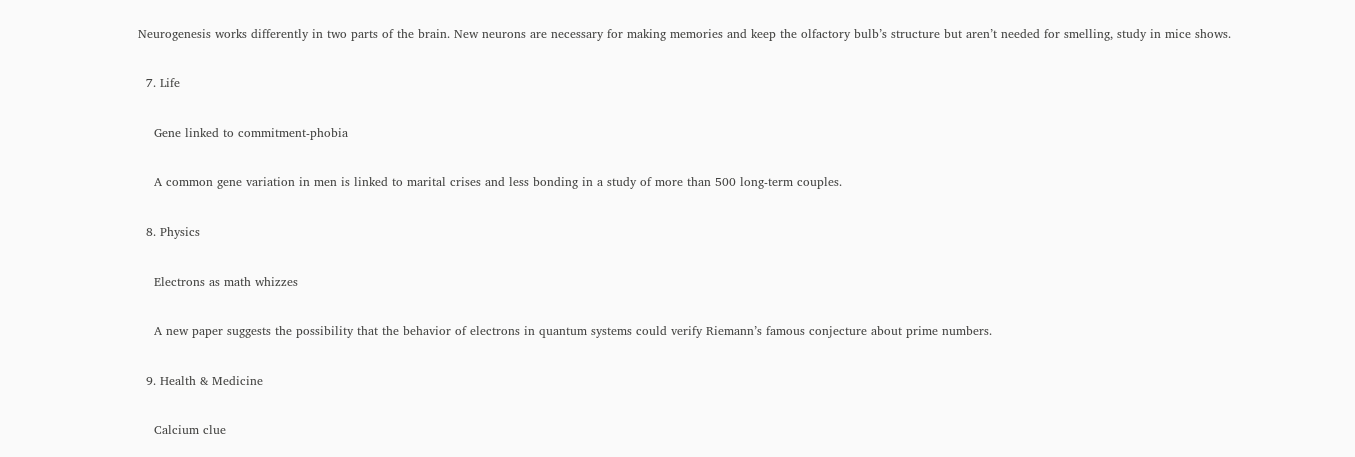Neurogenesis works differently in two parts of the brain. New neurons are necessary for making memories and keep the olfactory bulb’s structure but aren’t needed for smelling, study in mice shows.

  7. Life

    Gene linked to commitment-phobia

    A common gene variation in men is linked to marital crises and less bonding in a study of more than 500 long-term couples.

  8. Physics

    Electrons as math whizzes

    A new paper suggests the possibility that the behavior of electrons in quantum systems could verify Riemann’s famous conjecture about prime numbers.

  9. Health & Medicine

    Calcium clue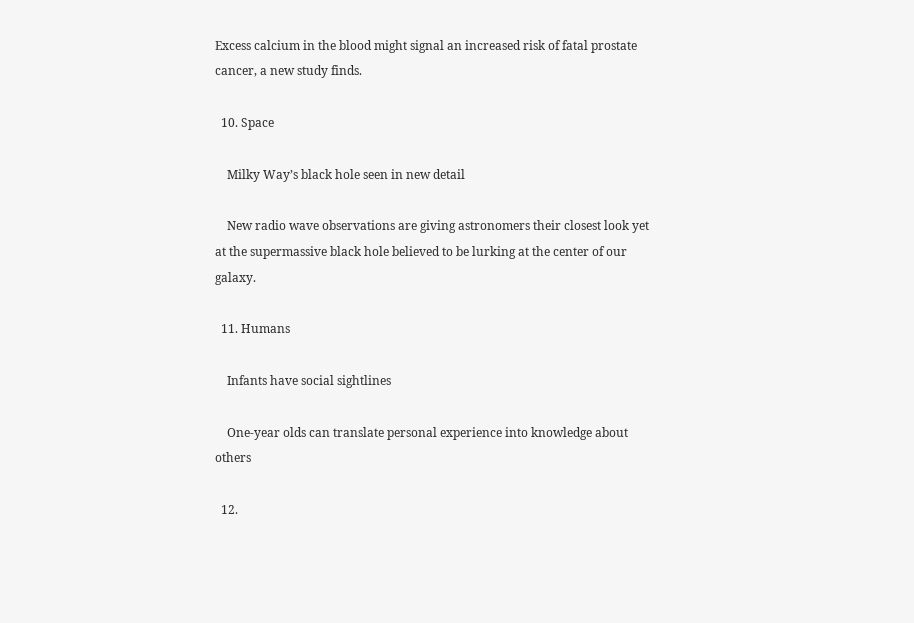Excess calcium in the blood might signal an increased risk of fatal prostate cancer, a new study finds.

  10. Space

    Milky Way’s black hole seen in new detail

    New radio wave observations are giving astronomers their closest look yet at the supermassive black hole believed to be lurking at the center of our galaxy.

  11. Humans

    Infants have social sightlines

    One-year olds can translate personal experience into knowledge about others

  12.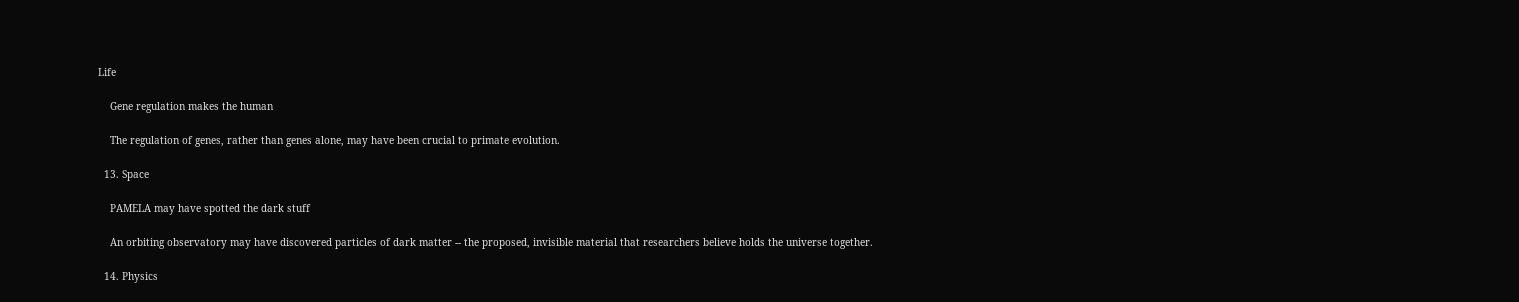Life

    Gene regulation makes the human

    The regulation of genes, rather than genes alone, may have been crucial to primate evolution.

  13. Space

    PAMELA may have spotted the dark stuff

    An orbiting observatory may have discovered particles of dark matter -- the proposed, invisible material that researchers believe holds the universe together.

  14. Physics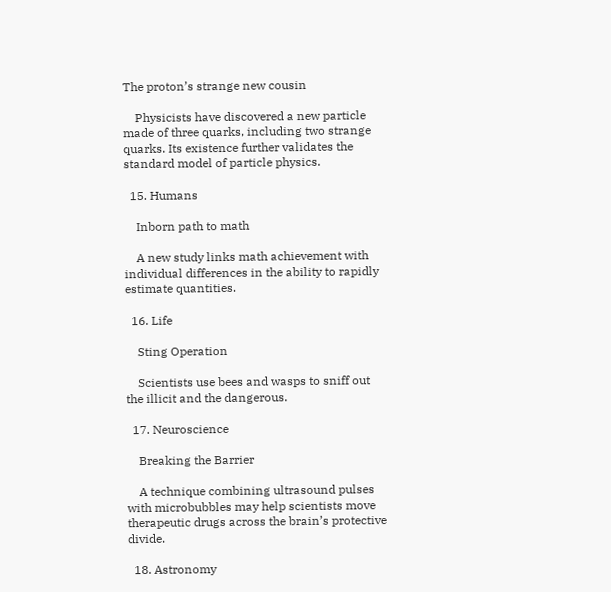The proton’s strange new cousin

    Physicists have discovered a new particle made of three quarks, including two strange quarks. Its existence further validates the standard model of particle physics.

  15. Humans

    Inborn path to math

    A new study links math achievement with individual differences in the ability to rapidly estimate quantities.

  16. Life

    Sting Operation

    Scientists use bees and wasps to sniff out the illicit and the dangerous.

  17. Neuroscience

    Breaking the Barrier

    A technique combining ultrasound pulses with microbubbles may help scientists move therapeutic drugs across the brain’s protective divide.

  18. Astronomy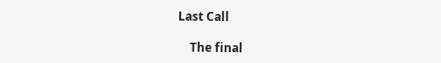Last Call

    The final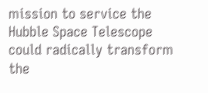mission to service the Hubble Space Telescope could radically transform the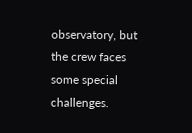observatory, but the crew faces some special challenges.